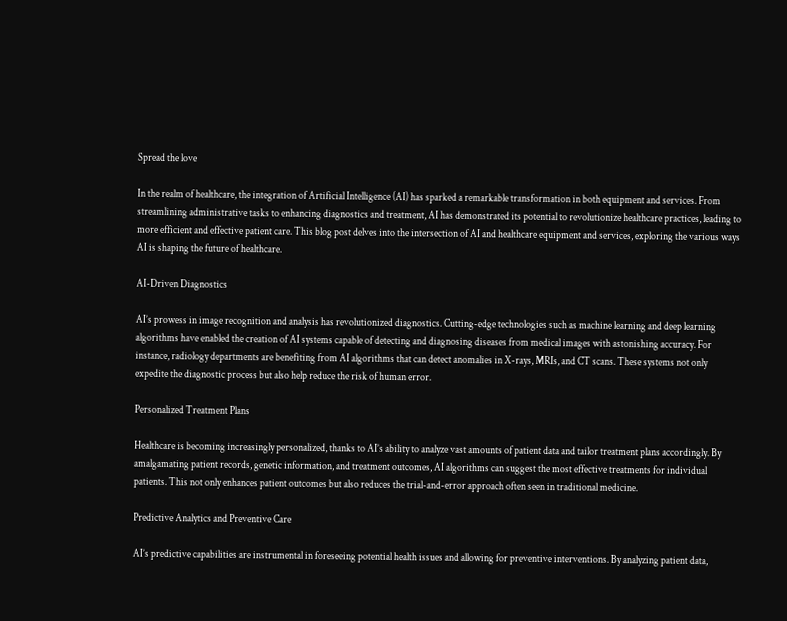Spread the love

In the realm of healthcare, the integration of Artificial Intelligence (AI) has sparked a remarkable transformation in both equipment and services. From streamlining administrative tasks to enhancing diagnostics and treatment, AI has demonstrated its potential to revolutionize healthcare practices, leading to more efficient and effective patient care. This blog post delves into the intersection of AI and healthcare equipment and services, exploring the various ways AI is shaping the future of healthcare.

AI-Driven Diagnostics

AI’s prowess in image recognition and analysis has revolutionized diagnostics. Cutting-edge technologies such as machine learning and deep learning algorithms have enabled the creation of AI systems capable of detecting and diagnosing diseases from medical images with astonishing accuracy. For instance, radiology departments are benefiting from AI algorithms that can detect anomalies in X-rays, MRIs, and CT scans. These systems not only expedite the diagnostic process but also help reduce the risk of human error.

Personalized Treatment Plans

Healthcare is becoming increasingly personalized, thanks to AI’s ability to analyze vast amounts of patient data and tailor treatment plans accordingly. By amalgamating patient records, genetic information, and treatment outcomes, AI algorithms can suggest the most effective treatments for individual patients. This not only enhances patient outcomes but also reduces the trial-and-error approach often seen in traditional medicine.

Predictive Analytics and Preventive Care

AI’s predictive capabilities are instrumental in foreseeing potential health issues and allowing for preventive interventions. By analyzing patient data,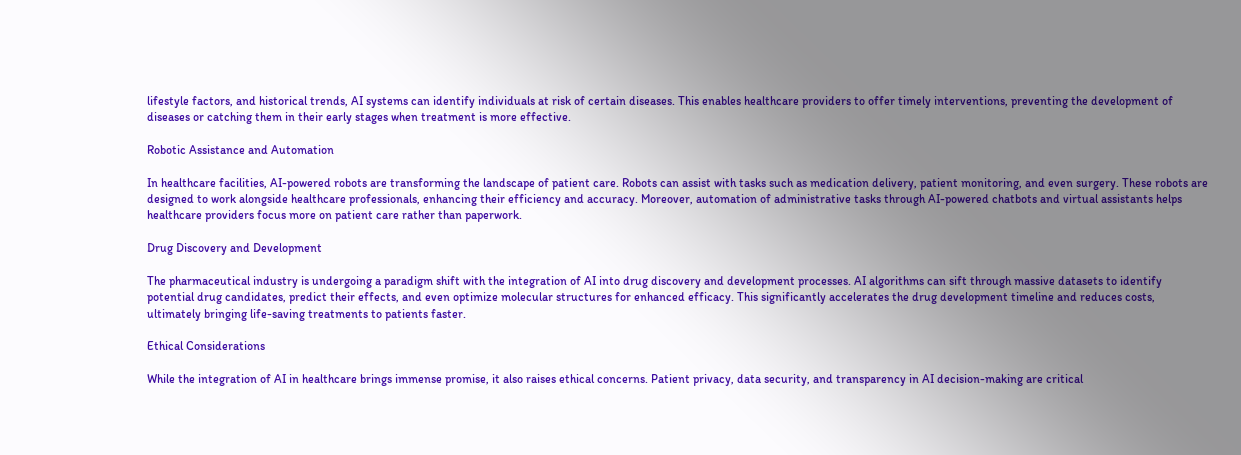lifestyle factors, and historical trends, AI systems can identify individuals at risk of certain diseases. This enables healthcare providers to offer timely interventions, preventing the development of diseases or catching them in their early stages when treatment is more effective.

Robotic Assistance and Automation

In healthcare facilities, AI-powered robots are transforming the landscape of patient care. Robots can assist with tasks such as medication delivery, patient monitoring, and even surgery. These robots are designed to work alongside healthcare professionals, enhancing their efficiency and accuracy. Moreover, automation of administrative tasks through AI-powered chatbots and virtual assistants helps healthcare providers focus more on patient care rather than paperwork.

Drug Discovery and Development

The pharmaceutical industry is undergoing a paradigm shift with the integration of AI into drug discovery and development processes. AI algorithms can sift through massive datasets to identify potential drug candidates, predict their effects, and even optimize molecular structures for enhanced efficacy. This significantly accelerates the drug development timeline and reduces costs, ultimately bringing life-saving treatments to patients faster.

Ethical Considerations

While the integration of AI in healthcare brings immense promise, it also raises ethical concerns. Patient privacy, data security, and transparency in AI decision-making are critical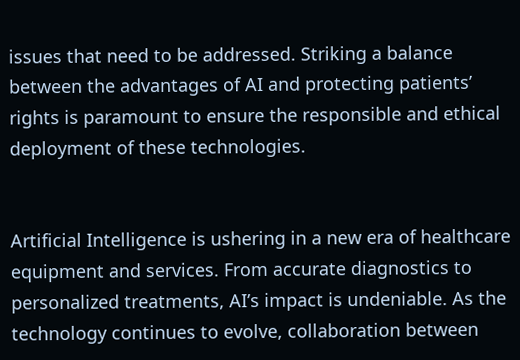issues that need to be addressed. Striking a balance between the advantages of AI and protecting patients’ rights is paramount to ensure the responsible and ethical deployment of these technologies.


Artificial Intelligence is ushering in a new era of healthcare equipment and services. From accurate diagnostics to personalized treatments, AI’s impact is undeniable. As the technology continues to evolve, collaboration between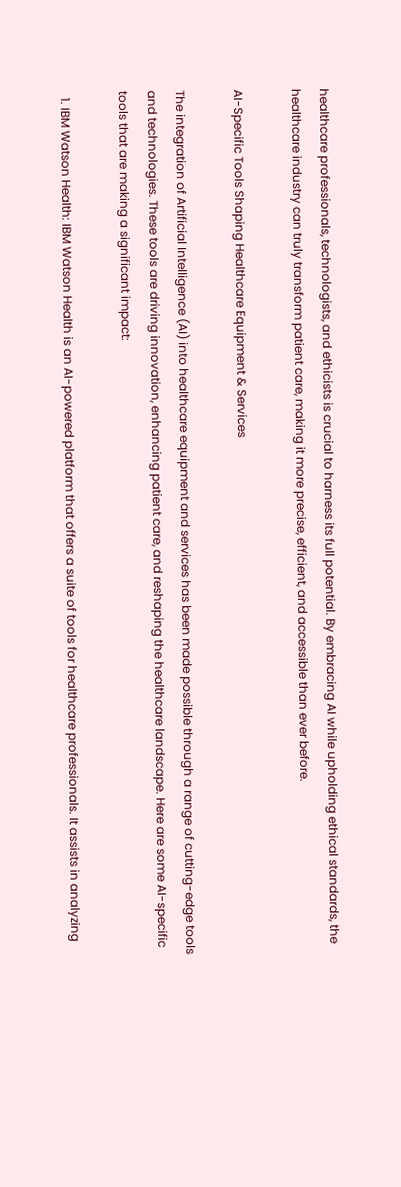healthcare professionals, technologists, and ethicists is crucial to harness its full potential. By embracing AI while upholding ethical standards, the healthcare industry can truly transform patient care, making it more precise, efficient, and accessible than ever before.

AI-Specific Tools Shaping Healthcare Equipment & Services

The integration of Artificial Intelligence (AI) into healthcare equipment and services has been made possible through a range of cutting-edge tools and technologies. These tools are driving innovation, enhancing patient care, and reshaping the healthcare landscape. Here are some AI-specific tools that are making a significant impact:

  1. IBM Watson Health: IBM Watson Health is an AI-powered platform that offers a suite of tools for healthcare professionals. It assists in analyzing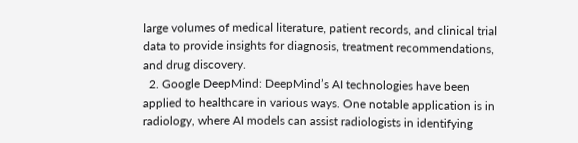large volumes of medical literature, patient records, and clinical trial data to provide insights for diagnosis, treatment recommendations, and drug discovery.
  2. Google DeepMind: DeepMind’s AI technologies have been applied to healthcare in various ways. One notable application is in radiology, where AI models can assist radiologists in identifying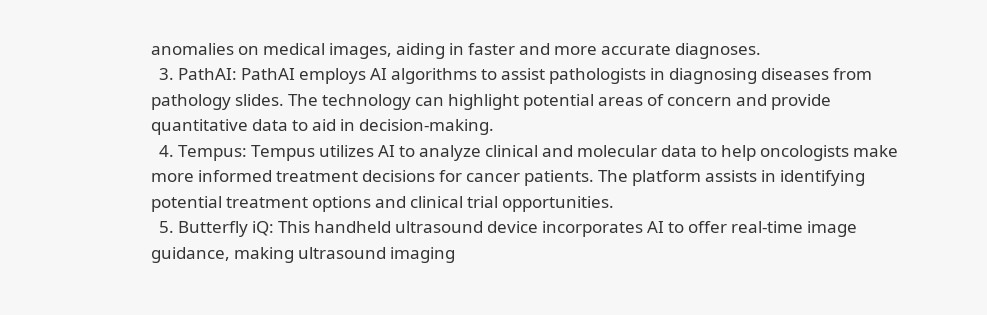anomalies on medical images, aiding in faster and more accurate diagnoses.
  3. PathAI: PathAI employs AI algorithms to assist pathologists in diagnosing diseases from pathology slides. The technology can highlight potential areas of concern and provide quantitative data to aid in decision-making.
  4. Tempus: Tempus utilizes AI to analyze clinical and molecular data to help oncologists make more informed treatment decisions for cancer patients. The platform assists in identifying potential treatment options and clinical trial opportunities.
  5. Butterfly iQ: This handheld ultrasound device incorporates AI to offer real-time image guidance, making ultrasound imaging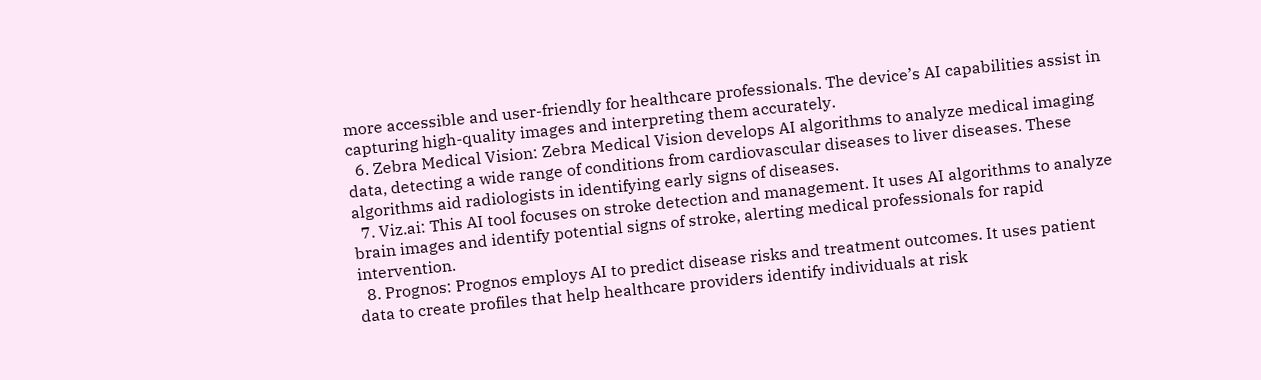more accessible and user-friendly for healthcare professionals. The device’s AI capabilities assist in capturing high-quality images and interpreting them accurately.
  6. Zebra Medical Vision: Zebra Medical Vision develops AI algorithms to analyze medical imaging data, detecting a wide range of conditions from cardiovascular diseases to liver diseases. These algorithms aid radiologists in identifying early signs of diseases.
  7. Viz.ai: This AI tool focuses on stroke detection and management. It uses AI algorithms to analyze brain images and identify potential signs of stroke, alerting medical professionals for rapid intervention.
  8. Prognos: Prognos employs AI to predict disease risks and treatment outcomes. It uses patient data to create profiles that help healthcare providers identify individuals at risk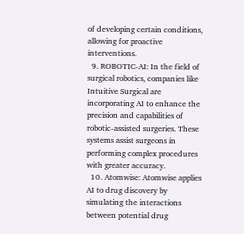of developing certain conditions, allowing for proactive interventions.
  9. ROBOTIC-AI: In the field of surgical robotics, companies like Intuitive Surgical are incorporating AI to enhance the precision and capabilities of robotic-assisted surgeries. These systems assist surgeons in performing complex procedures with greater accuracy.
  10. Atomwise: Atomwise applies AI to drug discovery by simulating the interactions between potential drug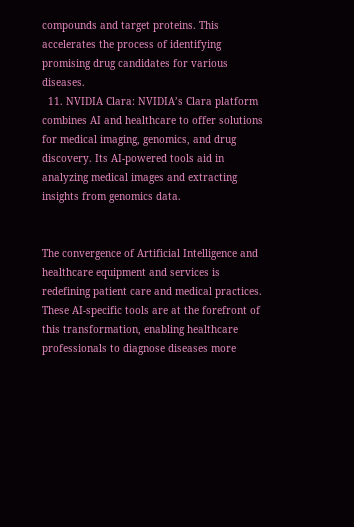compounds and target proteins. This accelerates the process of identifying promising drug candidates for various diseases.
  11. NVIDIA Clara: NVIDIA’s Clara platform combines AI and healthcare to offer solutions for medical imaging, genomics, and drug discovery. Its AI-powered tools aid in analyzing medical images and extracting insights from genomics data.


The convergence of Artificial Intelligence and healthcare equipment and services is redefining patient care and medical practices. These AI-specific tools are at the forefront of this transformation, enabling healthcare professionals to diagnose diseases more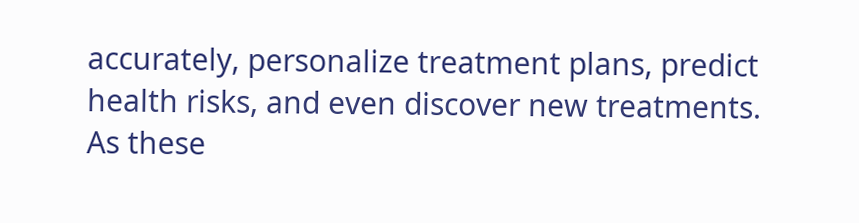accurately, personalize treatment plans, predict health risks, and even discover new treatments. As these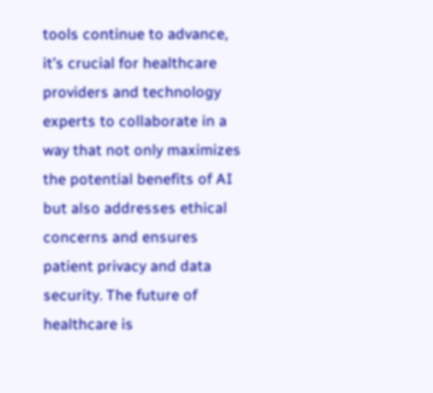tools continue to advance, it’s crucial for healthcare providers and technology experts to collaborate in a way that not only maximizes the potential benefits of AI but also addresses ethical concerns and ensures patient privacy and data security. The future of healthcare is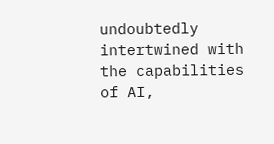undoubtedly intertwined with the capabilities of AI,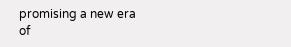promising a new era of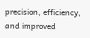precision, efficiency, and improved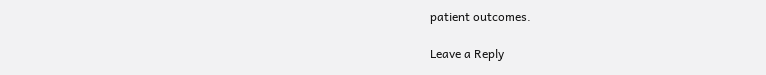patient outcomes.

Leave a Reply